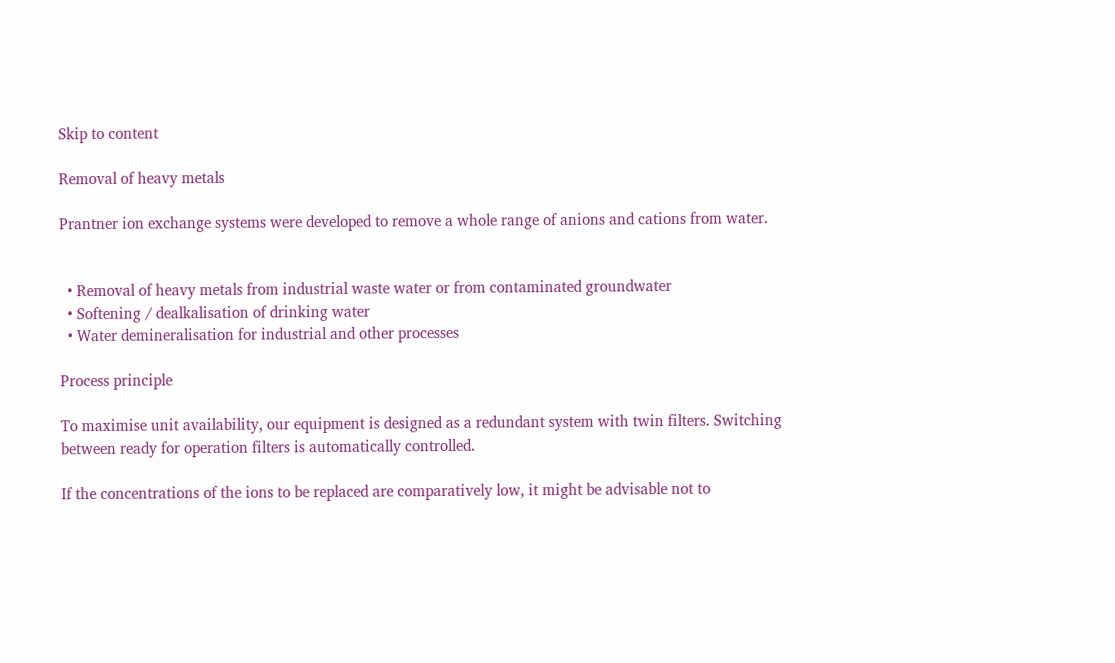Skip to content

Removal of heavy metals

Prantner ion exchange systems were developed to remove a whole range of anions and cations from water.


  • Removal of heavy metals from industrial waste water or from contaminated groundwater
  • Softening / dealkalisation of drinking water
  • Water demineralisation for industrial and other processes

Process principle

To maximise unit availability, our equipment is designed as a redundant system with twin filters. Switching between ready for operation filters is automatically controlled.

If the concentrations of the ions to be replaced are comparatively low, it might be advisable not to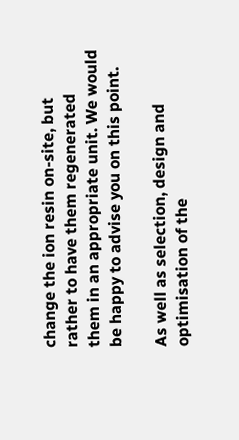change the ion resin on-site, but rather to have them regenerated them in an appropriate unit. We would be happy to advise you on this point.

As well as selection, design and optimisation of the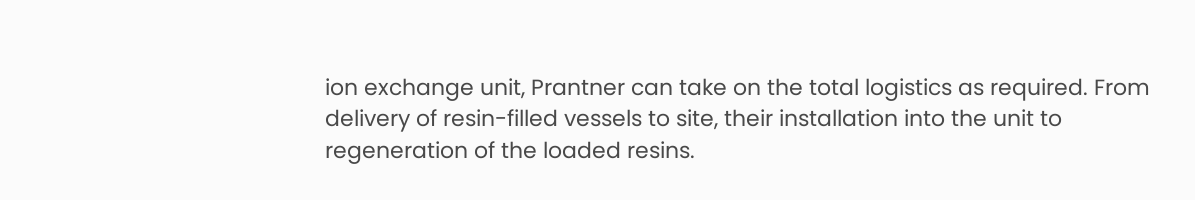ion exchange unit, Prantner can take on the total logistics as required. From delivery of resin-filled vessels to site, their installation into the unit to regeneration of the loaded resins.